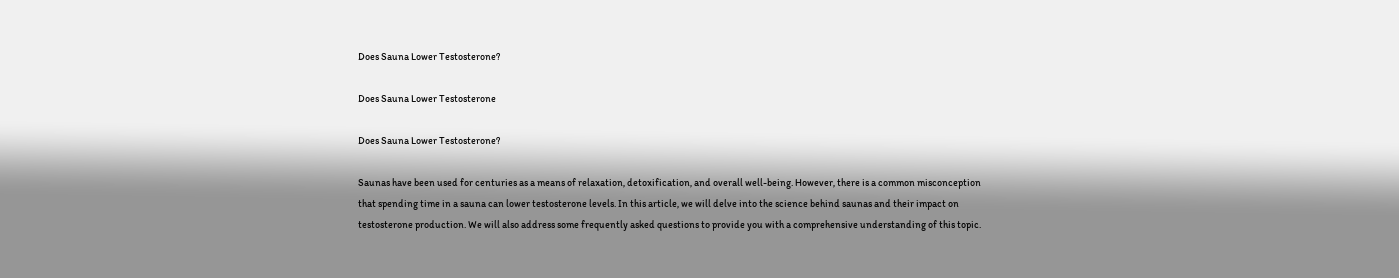Does Sauna Lower Testosterone?

Does Sauna Lower Testosterone

Does Sauna Lower Testosterone?

Saunas have been used for centuries as a means of relaxation, detoxification, and overall well-being. However, there is a common misconception that spending time in a sauna can lower testosterone levels. In this article, we will delve into the science behind saunas and their impact on testosterone production. We will also address some frequently asked questions to provide you with a comprehensive understanding of this topic.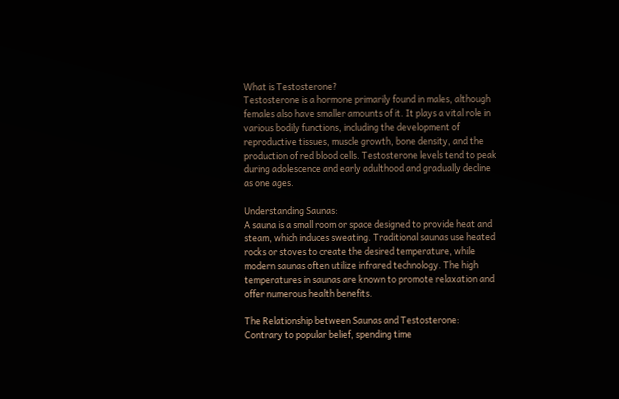What is Testosterone?
Testosterone is a hormone primarily found in males, although females also have smaller amounts of it. It plays a vital role in various bodily functions, including the development of reproductive tissues, muscle growth, bone density, and the production of red blood cells. Testosterone levels tend to peak during adolescence and early adulthood and gradually decline as one ages.

Understanding Saunas:
A sauna is a small room or space designed to provide heat and steam, which induces sweating. Traditional saunas use heated rocks or stoves to create the desired temperature, while modern saunas often utilize infrared technology. The high temperatures in saunas are known to promote relaxation and offer numerous health benefits.

The Relationship between Saunas and Testosterone:
Contrary to popular belief, spending time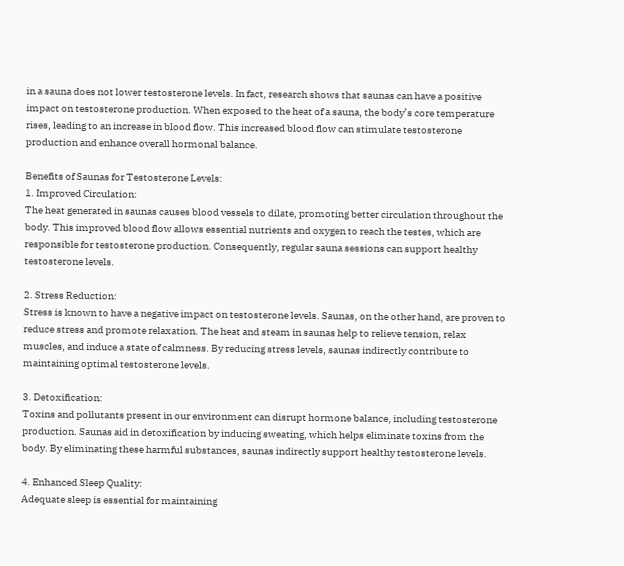in a sauna does not lower testosterone levels. In fact, research shows that saunas can have a positive impact on testosterone production. When exposed to the heat of a sauna, the body’s core temperature rises, leading to an increase in blood flow. This increased blood flow can stimulate testosterone production and enhance overall hormonal balance.

Benefits of Saunas for Testosterone Levels:
1. Improved Circulation:
The heat generated in saunas causes blood vessels to dilate, promoting better circulation throughout the body. This improved blood flow allows essential nutrients and oxygen to reach the testes, which are responsible for testosterone production. Consequently, regular sauna sessions can support healthy testosterone levels.

2. Stress Reduction:
Stress is known to have a negative impact on testosterone levels. Saunas, on the other hand, are proven to reduce stress and promote relaxation. The heat and steam in saunas help to relieve tension, relax muscles, and induce a state of calmness. By reducing stress levels, saunas indirectly contribute to maintaining optimal testosterone levels.

3. Detoxification:
Toxins and pollutants present in our environment can disrupt hormone balance, including testosterone production. Saunas aid in detoxification by inducing sweating, which helps eliminate toxins from the body. By eliminating these harmful substances, saunas indirectly support healthy testosterone levels.

4. Enhanced Sleep Quality:
Adequate sleep is essential for maintaining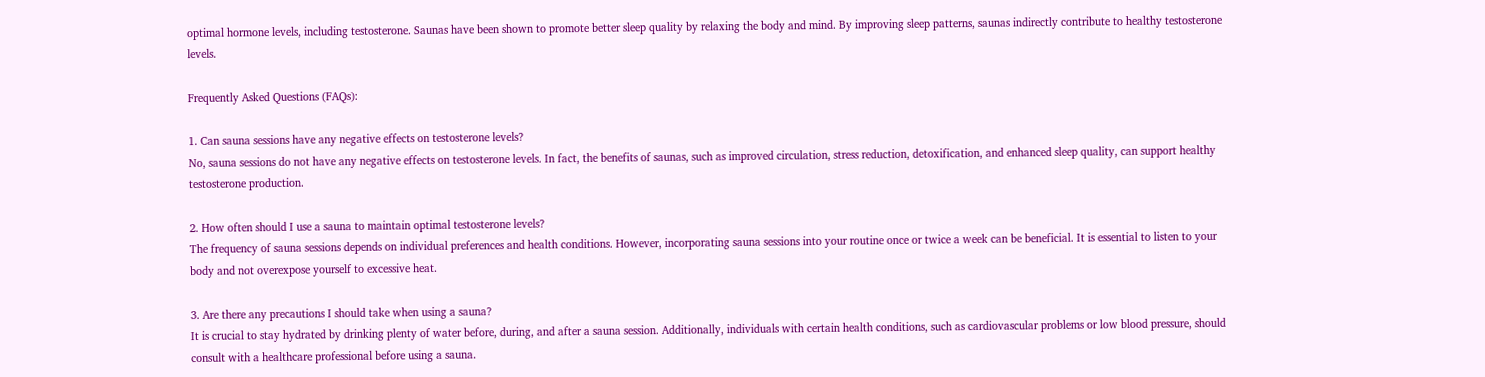optimal hormone levels, including testosterone. Saunas have been shown to promote better sleep quality by relaxing the body and mind. By improving sleep patterns, saunas indirectly contribute to healthy testosterone levels.

Frequently Asked Questions (FAQs):

1. Can sauna sessions have any negative effects on testosterone levels?
No, sauna sessions do not have any negative effects on testosterone levels. In fact, the benefits of saunas, such as improved circulation, stress reduction, detoxification, and enhanced sleep quality, can support healthy testosterone production.

2. How often should I use a sauna to maintain optimal testosterone levels?
The frequency of sauna sessions depends on individual preferences and health conditions. However, incorporating sauna sessions into your routine once or twice a week can be beneficial. It is essential to listen to your body and not overexpose yourself to excessive heat.

3. Are there any precautions I should take when using a sauna?
It is crucial to stay hydrated by drinking plenty of water before, during, and after a sauna session. Additionally, individuals with certain health conditions, such as cardiovascular problems or low blood pressure, should consult with a healthcare professional before using a sauna.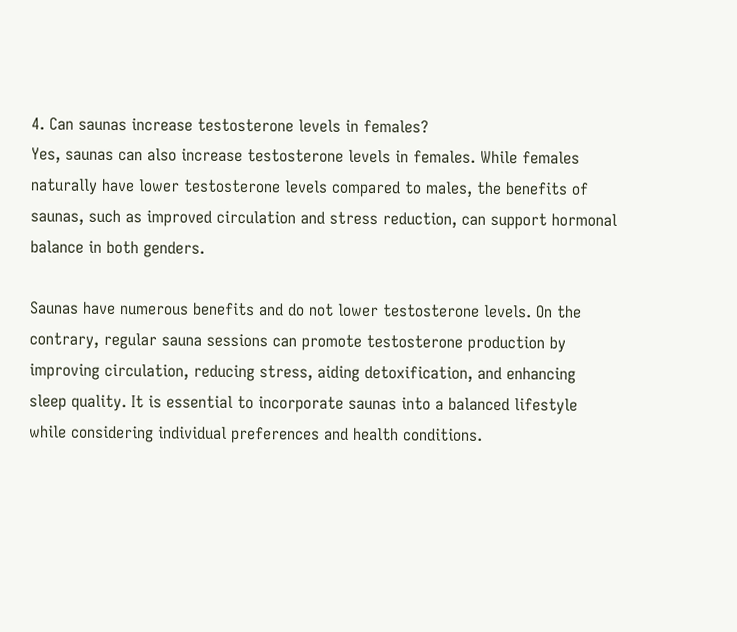4. Can saunas increase testosterone levels in females?
Yes, saunas can also increase testosterone levels in females. While females naturally have lower testosterone levels compared to males, the benefits of saunas, such as improved circulation and stress reduction, can support hormonal balance in both genders.

Saunas have numerous benefits and do not lower testosterone levels. On the contrary, regular sauna sessions can promote testosterone production by improving circulation, reducing stress, aiding detoxification, and enhancing sleep quality. It is essential to incorporate saunas into a balanced lifestyle while considering individual preferences and health conditions.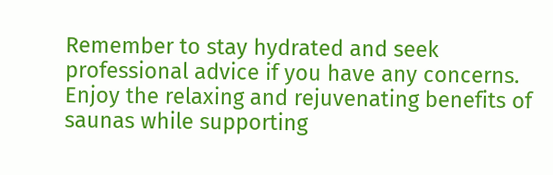Remember to stay hydrated and seek professional advice if you have any concerns. Enjoy the relaxing and rejuvenating benefits of saunas while supporting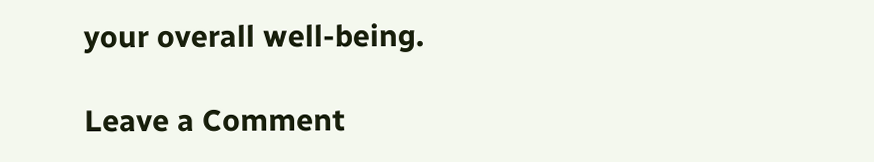your overall well-being.

Leave a Comment